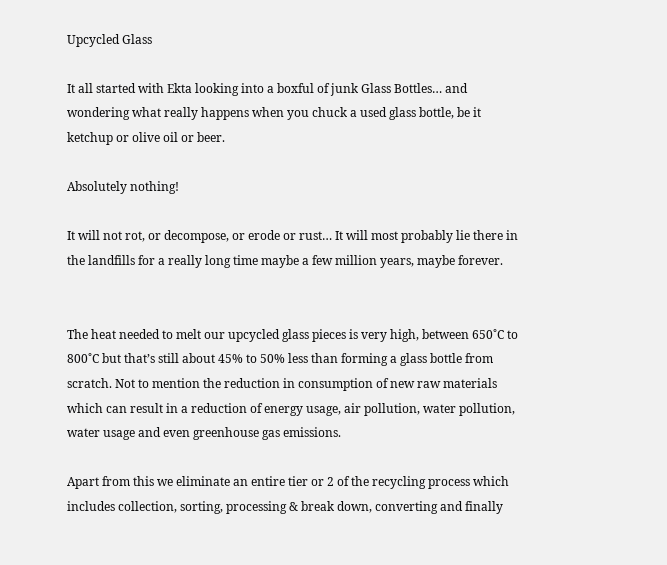Upcycled Glass

It all started with Ekta looking into a boxful of junk Glass Bottles… and wondering what really happens when you chuck a used glass bottle, be it ketchup or olive oil or beer.

Absolutely nothing!

It will not rot, or decompose, or erode or rust… It will most probably lie there in the landfills for a really long time maybe a few million years, maybe forever.


The heat needed to melt our upcycled glass pieces is very high, between 650˚C to 800˚C but that’s still about 45% to 50% less than forming a glass bottle from scratch. Not to mention the reduction in consumption of new raw materials which can result in a reduction of energy usage, air pollution, water pollution, water usage and even greenhouse gas emissions.

Apart from this we eliminate an entire tier or 2 of the recycling process which includes collection, sorting, processing & break down, converting and finally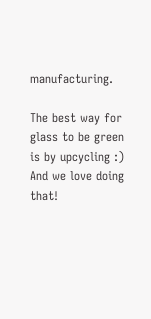manufacturing.

The best way for glass to be green is by upcycling :) And we love doing that!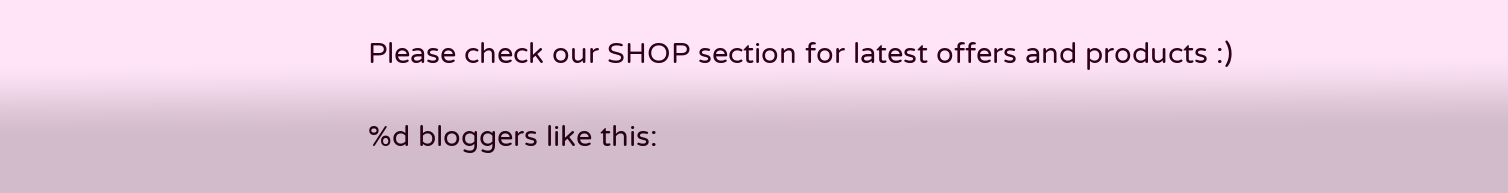Please check our SHOP section for latest offers and products :)

%d bloggers like this: